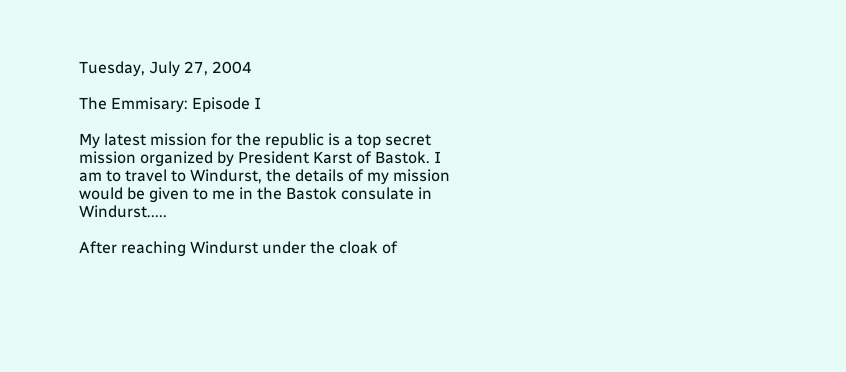Tuesday, July 27, 2004

The Emmisary: Episode I

My latest mission for the republic is a top secret mission organized by President Karst of Bastok. I am to travel to Windurst, the details of my mission would be given to me in the Bastok consulate in Windurst.....

After reaching Windurst under the cloak of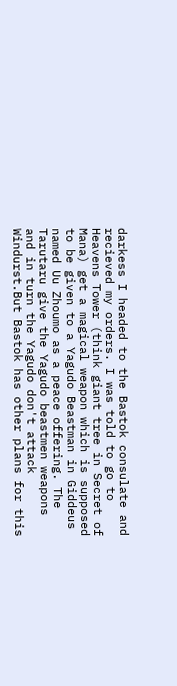darkess I headed to the Bastok consulate and recieved my orders. I was told to go to Heavens Tower (think giant tree in Secret of Mana) get a magical weapon which is supposed to be given to a Yagudo Beastman in Giddeus named Uu Zhoumo as a peace offering. The Tarutaru give the Yagudo beastmen weapons and in turn the Yagudo don't attack Windurst.But Bastok has other plans for this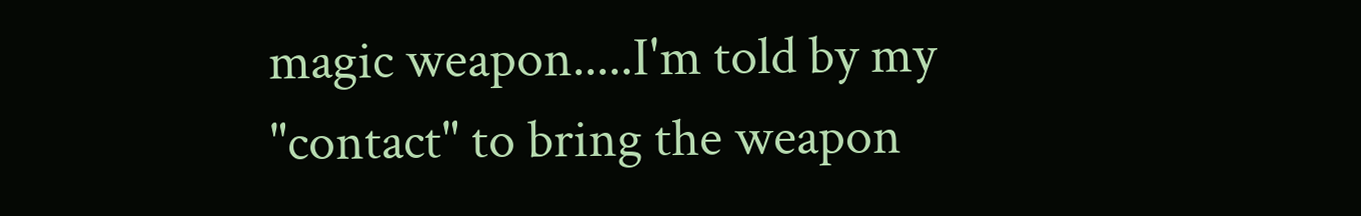magic weapon.....I'm told by my "contact" to bring the weapon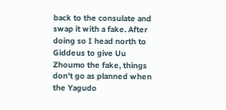back to the consulate and swap it with a fake. After doing so I head north to Giddeus to give Uu Zhoumo the fake, things don't go as planned when the Yagudo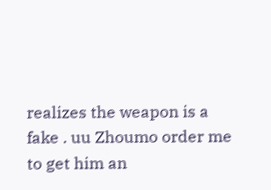realizes the weapon is a fake . uu Zhoumo order me to get him an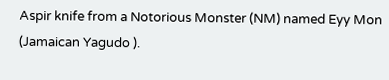Aspir knife from a Notorious Monster (NM) named Eyy Mon (Jamaican Yagudo ).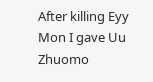After killing Eyy Mon I gave Uu Zhuomo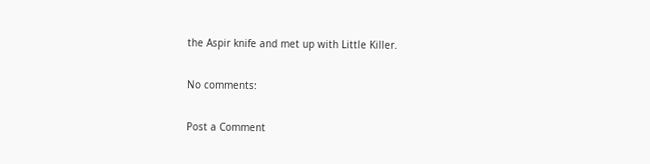the Aspir knife and met up with Little Killer.

No comments:

Post a Comment